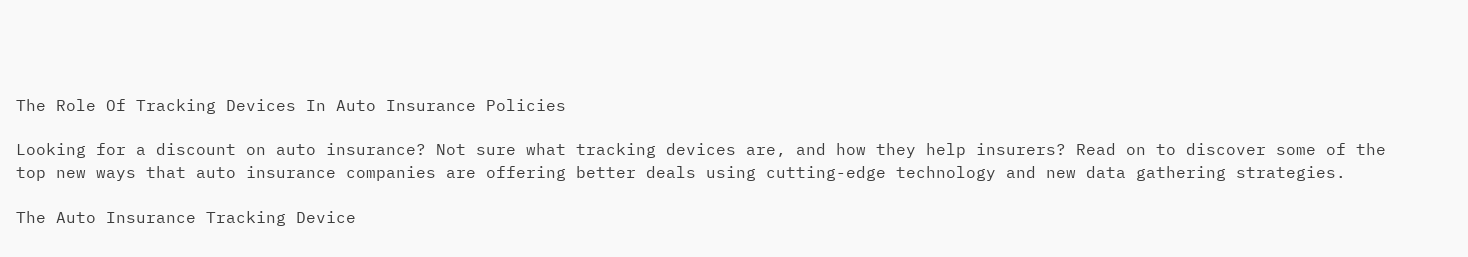The Role Of Tracking Devices In Auto Insurance Policies

Looking for a discount on auto insurance? Not sure what tracking devices are, and how they help insurers? Read on to discover some of the top new ways that auto insurance companies are offering better deals using cutting-edge technology and new data gathering strategies.

The Auto Insurance Tracking Device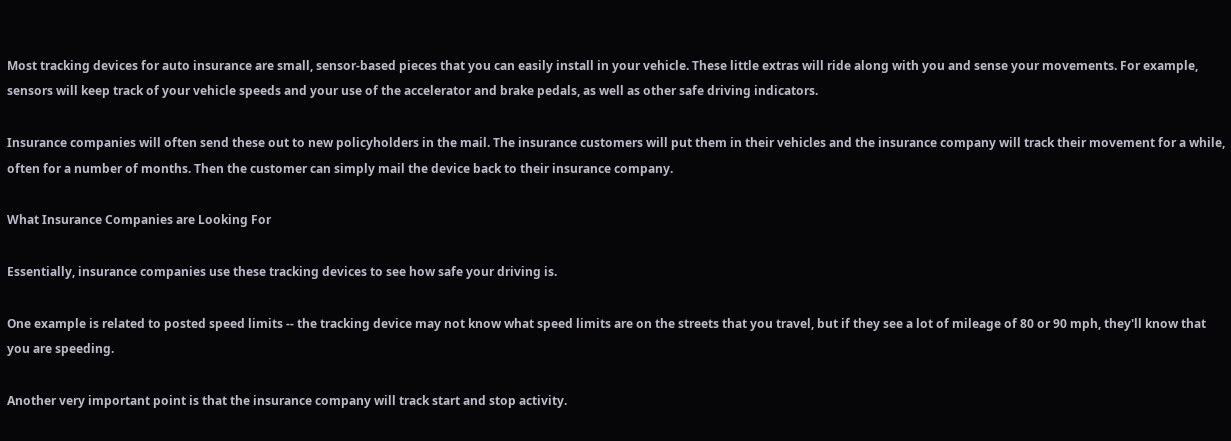Most tracking devices for auto insurance are small, sensor-based pieces that you can easily install in your vehicle. These little extras will ride along with you and sense your movements. For example, sensors will keep track of your vehicle speeds and your use of the accelerator and brake pedals, as well as other safe driving indicators.

Insurance companies will often send these out to new policyholders in the mail. The insurance customers will put them in their vehicles and the insurance company will track their movement for a while, often for a number of months. Then the customer can simply mail the device back to their insurance company.

What Insurance Companies are Looking For

Essentially, insurance companies use these tracking devices to see how safe your driving is.

One example is related to posted speed limits -- the tracking device may not know what speed limits are on the streets that you travel, but if they see a lot of mileage of 80 or 90 mph, they'll know that you are speeding.

Another very important point is that the insurance company will track start and stop activity.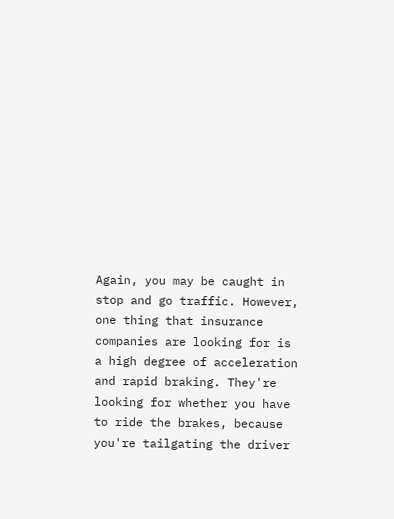Again, you may be caught in stop and go traffic. However, one thing that insurance companies are looking for is a high degree of acceleration and rapid braking. They're looking for whether you have to ride the brakes, because you're tailgating the driver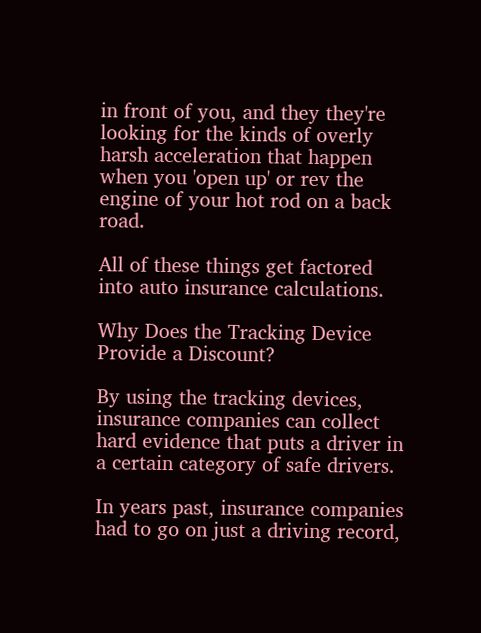in front of you, and they they're looking for the kinds of overly harsh acceleration that happen when you 'open up' or rev the engine of your hot rod on a back road.

All of these things get factored into auto insurance calculations.

Why Does the Tracking Device Provide a Discount?

By using the tracking devices, insurance companies can collect hard evidence that puts a driver in a certain category of safe drivers.

In years past, insurance companies had to go on just a driving record,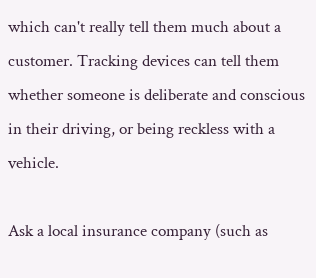which can't really tell them much about a customer. Tracking devices can tell them whether someone is deliberate and conscious in their driving, or being reckless with a vehicle.

Ask a local insurance company (such as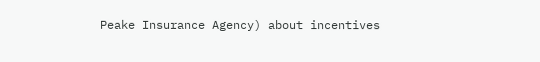Peake Insurance Agency) about incentives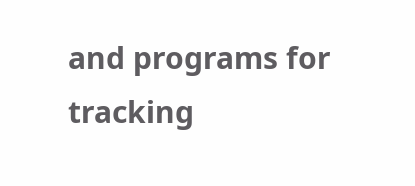and programs for tracking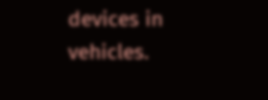devices in vehicles.